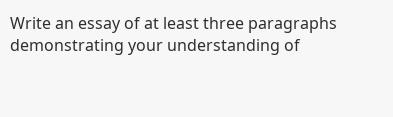Write an essay of at least three paragraphs demonstrating your understanding of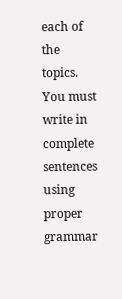each of the topics. You must write in complete sentences using proper grammar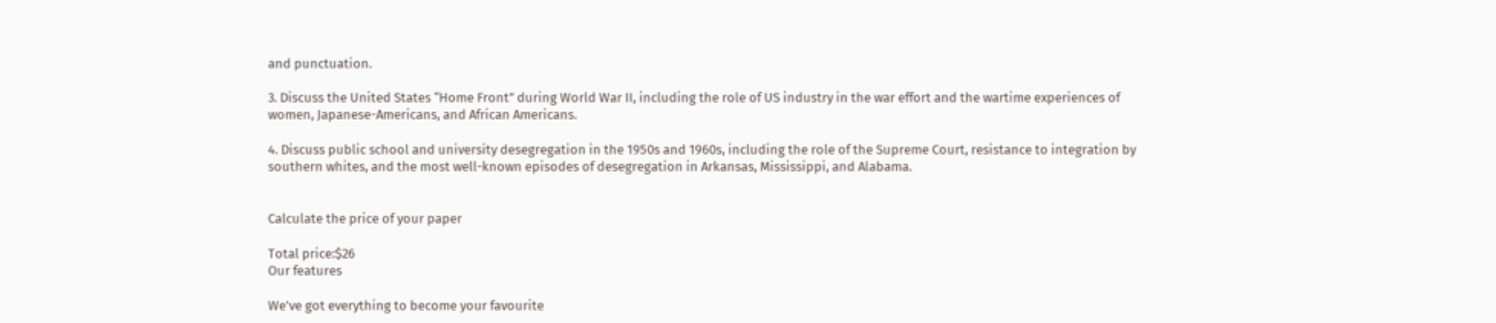and punctuation.

3. Discuss the United States “Home Front” during World War II, including the role of US industry in the war effort and the wartime experiences of women, Japanese-Americans, and African Americans.

4. Discuss public school and university desegregation in the 1950s and 1960s, including the role of the Supreme Court, resistance to integration by southern whites, and the most well-known episodes of desegregation in Arkansas, Mississippi, and Alabama.


Calculate the price of your paper

Total price:$26
Our features

We've got everything to become your favourite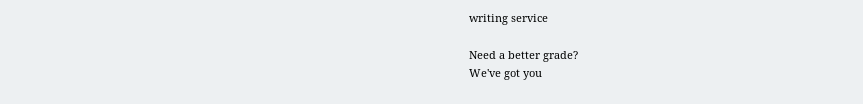writing service

Need a better grade?
We've got you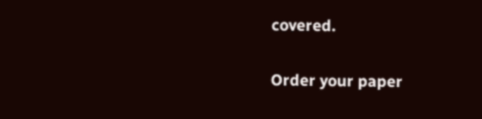covered.

Order your paper